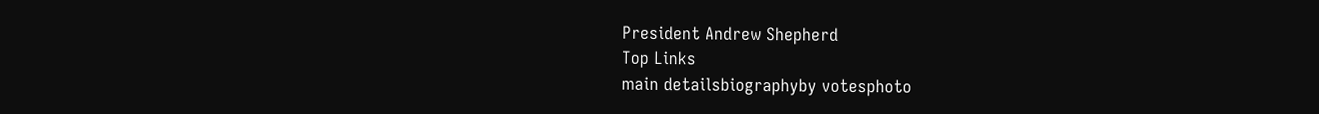President Andrew Shepherd
Top Links
main detailsbiographyby votesphoto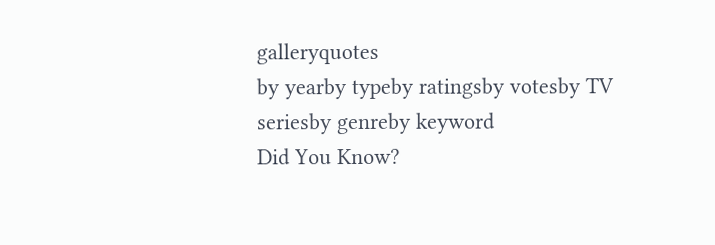galleryquotes
by yearby typeby ratingsby votesby TV seriesby genreby keyword
Did You Know?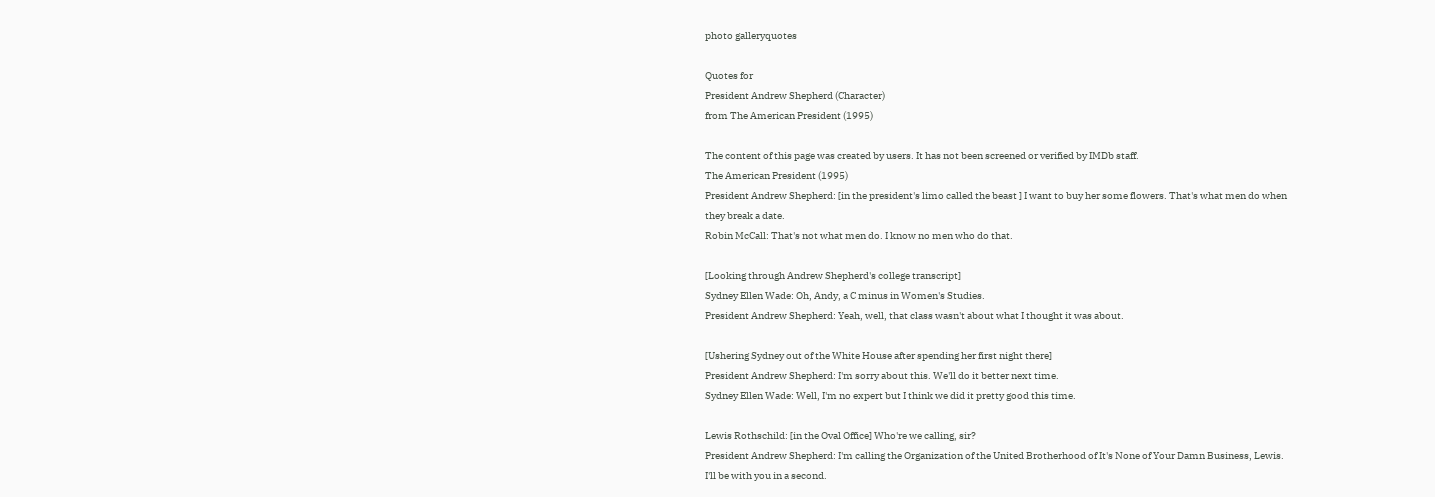photo galleryquotes

Quotes for
President Andrew Shepherd (Character)
from The American President (1995)

The content of this page was created by users. It has not been screened or verified by IMDb staff.
The American President (1995)
President Andrew Shepherd: [in the president's limo called the beast ] I want to buy her some flowers. That's what men do when they break a date.
Robin McCall: That's not what men do. I know no men who do that.

[Looking through Andrew Shepherd's college transcript]
Sydney Ellen Wade: Oh, Andy, a C minus in Women's Studies.
President Andrew Shepherd: Yeah, well, that class wasn't about what I thought it was about.

[Ushering Sydney out of the White House after spending her first night there]
President Andrew Shepherd: I'm sorry about this. We'll do it better next time.
Sydney Ellen Wade: Well, I'm no expert but I think we did it pretty good this time.

Lewis Rothschild: [in the Oval Office] Who're we calling, sir?
President Andrew Shepherd: I'm calling the Organization of the United Brotherhood of It's None of Your Damn Business, Lewis. I'll be with you in a second.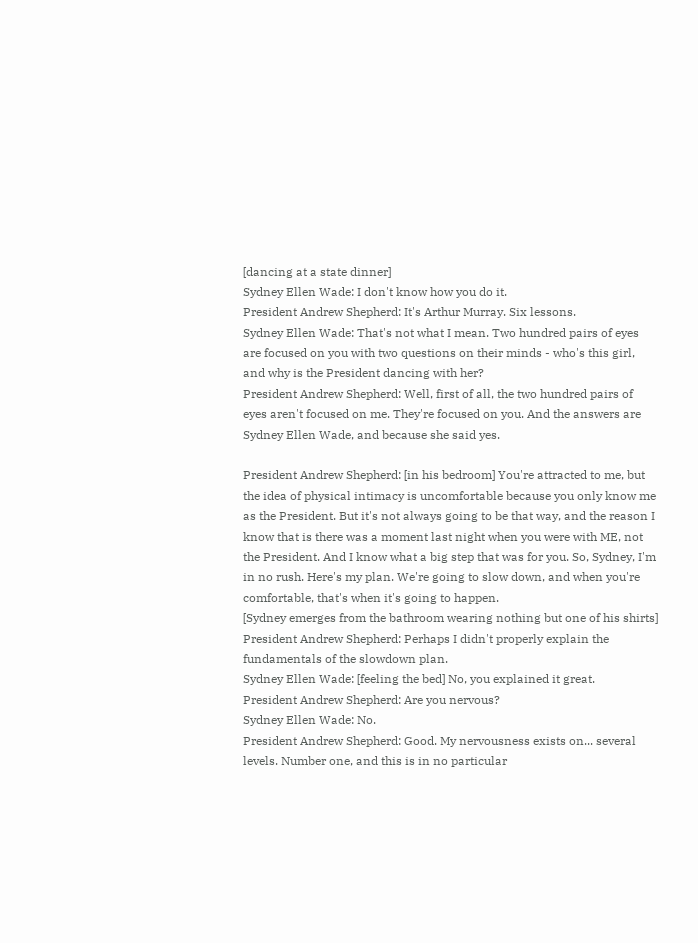[dancing at a state dinner]
Sydney Ellen Wade: I don't know how you do it.
President Andrew Shepherd: It's Arthur Murray. Six lessons.
Sydney Ellen Wade: That's not what I mean. Two hundred pairs of eyes are focused on you with two questions on their minds - who's this girl, and why is the President dancing with her?
President Andrew Shepherd: Well, first of all, the two hundred pairs of eyes aren't focused on me. They're focused on you. And the answers are Sydney Ellen Wade, and because she said yes.

President Andrew Shepherd: [in his bedroom] You're attracted to me, but the idea of physical intimacy is uncomfortable because you only know me as the President. But it's not always going to be that way, and the reason I know that is there was a moment last night when you were with ME, not the President. And I know what a big step that was for you. So, Sydney, I'm in no rush. Here's my plan. We're going to slow down, and when you're comfortable, that's when it's going to happen.
[Sydney emerges from the bathroom wearing nothing but one of his shirts]
President Andrew Shepherd: Perhaps I didn't properly explain the fundamentals of the slowdown plan.
Sydney Ellen Wade: [feeling the bed] No, you explained it great.
President Andrew Shepherd: Are you nervous?
Sydney Ellen Wade: No.
President Andrew Shepherd: Good. My nervousness exists on... several levels. Number one, and this is in no particular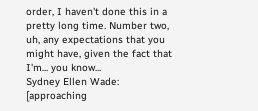order, I haven't done this in a pretty long time. Number two, uh, any expectations that you might have, given the fact that I'm... you know...
Sydney Ellen Wade: [approaching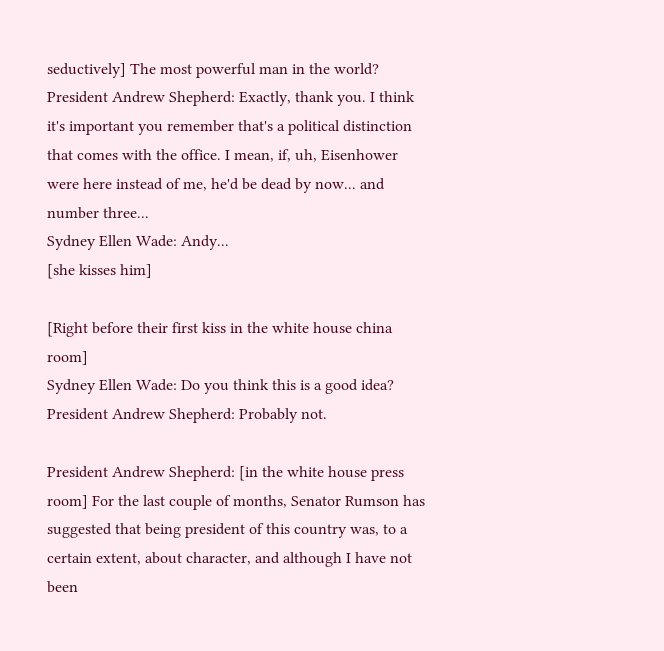seductively] The most powerful man in the world?
President Andrew Shepherd: Exactly, thank you. I think it's important you remember that's a political distinction that comes with the office. I mean, if, uh, Eisenhower were here instead of me, he'd be dead by now... and number three...
Sydney Ellen Wade: Andy...
[she kisses him]

[Right before their first kiss in the white house china room]
Sydney Ellen Wade: Do you think this is a good idea?
President Andrew Shepherd: Probably not.

President Andrew Shepherd: [in the white house press room] For the last couple of months, Senator Rumson has suggested that being president of this country was, to a certain extent, about character, and although I have not been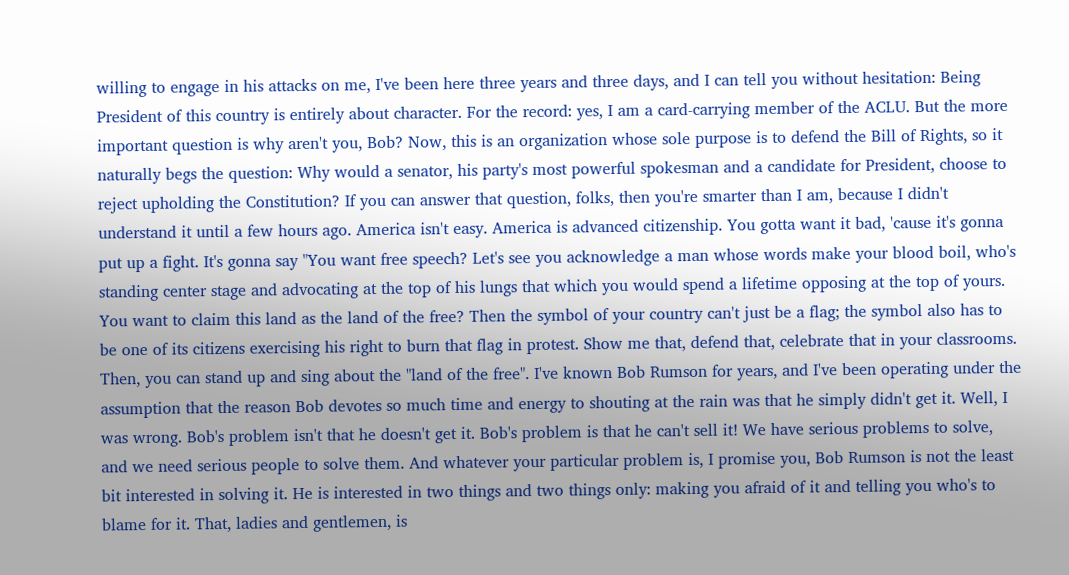willing to engage in his attacks on me, I've been here three years and three days, and I can tell you without hesitation: Being President of this country is entirely about character. For the record: yes, I am a card-carrying member of the ACLU. But the more important question is why aren't you, Bob? Now, this is an organization whose sole purpose is to defend the Bill of Rights, so it naturally begs the question: Why would a senator, his party's most powerful spokesman and a candidate for President, choose to reject upholding the Constitution? If you can answer that question, folks, then you're smarter than I am, because I didn't understand it until a few hours ago. America isn't easy. America is advanced citizenship. You gotta want it bad, 'cause it's gonna put up a fight. It's gonna say "You want free speech? Let's see you acknowledge a man whose words make your blood boil, who's standing center stage and advocating at the top of his lungs that which you would spend a lifetime opposing at the top of yours. You want to claim this land as the land of the free? Then the symbol of your country can't just be a flag; the symbol also has to be one of its citizens exercising his right to burn that flag in protest. Show me that, defend that, celebrate that in your classrooms. Then, you can stand up and sing about the "land of the free". I've known Bob Rumson for years, and I've been operating under the assumption that the reason Bob devotes so much time and energy to shouting at the rain was that he simply didn't get it. Well, I was wrong. Bob's problem isn't that he doesn't get it. Bob's problem is that he can't sell it! We have serious problems to solve, and we need serious people to solve them. And whatever your particular problem is, I promise you, Bob Rumson is not the least bit interested in solving it. He is interested in two things and two things only: making you afraid of it and telling you who's to blame for it. That, ladies and gentlemen, is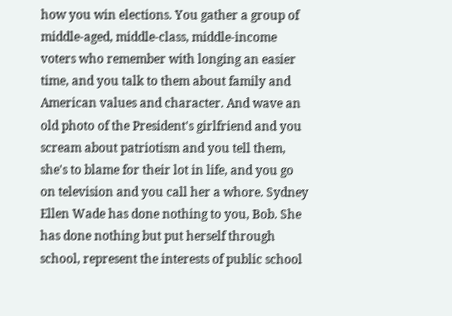how you win elections. You gather a group of middle-aged, middle-class, middle-income voters who remember with longing an easier time, and you talk to them about family and American values and character. And wave an old photo of the President's girlfriend and you scream about patriotism and you tell them, she's to blame for their lot in life, and you go on television and you call her a whore. Sydney Ellen Wade has done nothing to you, Bob. She has done nothing but put herself through school, represent the interests of public school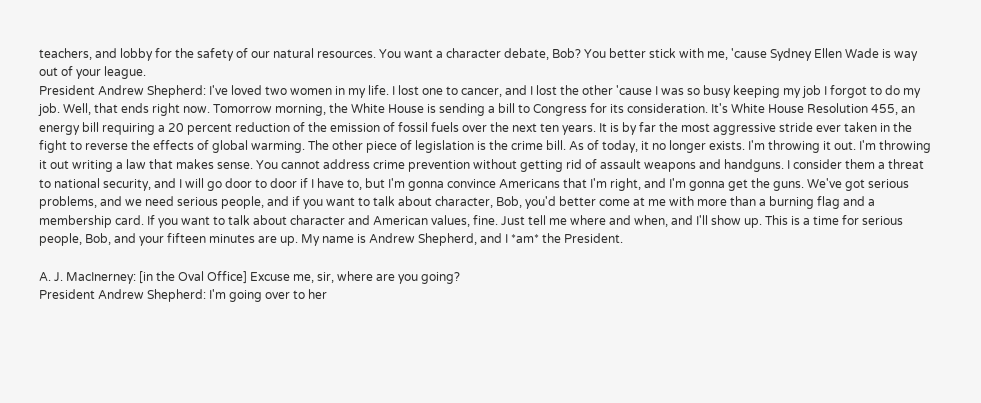teachers, and lobby for the safety of our natural resources. You want a character debate, Bob? You better stick with me, 'cause Sydney Ellen Wade is way out of your league.
President Andrew Shepherd: I've loved two women in my life. I lost one to cancer, and I lost the other 'cause I was so busy keeping my job I forgot to do my job. Well, that ends right now. Tomorrow morning, the White House is sending a bill to Congress for its consideration. It's White House Resolution 455, an energy bill requiring a 20 percent reduction of the emission of fossil fuels over the next ten years. It is by far the most aggressive stride ever taken in the fight to reverse the effects of global warming. The other piece of legislation is the crime bill. As of today, it no longer exists. I'm throwing it out. I'm throwing it out writing a law that makes sense. You cannot address crime prevention without getting rid of assault weapons and handguns. I consider them a threat to national security, and I will go door to door if I have to, but I'm gonna convince Americans that I'm right, and I'm gonna get the guns. We've got serious problems, and we need serious people, and if you want to talk about character, Bob, you'd better come at me with more than a burning flag and a membership card. If you want to talk about character and American values, fine. Just tell me where and when, and I'll show up. This is a time for serious people, Bob, and your fifteen minutes are up. My name is Andrew Shepherd, and I *am* the President.

A. J. MacInerney: [in the Oval Office] Excuse me, sir, where are you going?
President Andrew Shepherd: I'm going over to her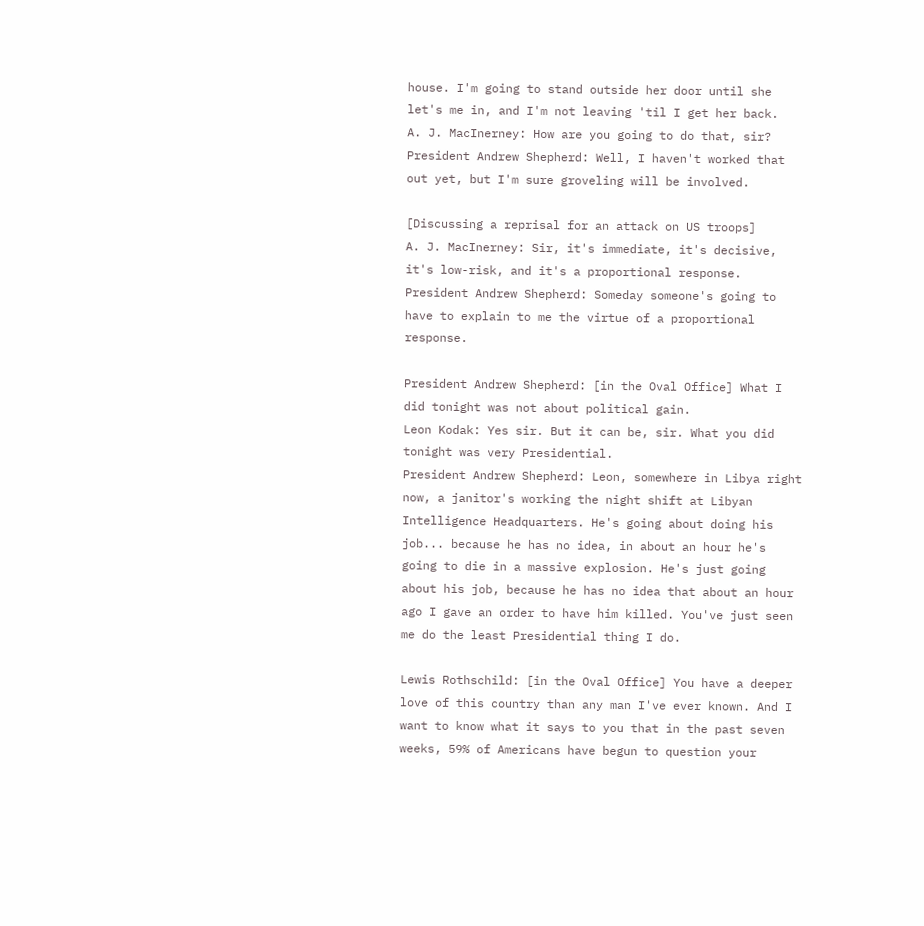house. I'm going to stand outside her door until she let's me in, and I'm not leaving 'til I get her back.
A. J. MacInerney: How are you going to do that, sir?
President Andrew Shepherd: Well, I haven't worked that out yet, but I'm sure groveling will be involved.

[Discussing a reprisal for an attack on US troops]
A. J. MacInerney: Sir, it's immediate, it's decisive, it's low-risk, and it's a proportional response.
President Andrew Shepherd: Someday someone's going to have to explain to me the virtue of a proportional response.

President Andrew Shepherd: [in the Oval Office] What I did tonight was not about political gain.
Leon Kodak: Yes sir. But it can be, sir. What you did tonight was very Presidential.
President Andrew Shepherd: Leon, somewhere in Libya right now, a janitor's working the night shift at Libyan Intelligence Headquarters. He's going about doing his job... because he has no idea, in about an hour he's going to die in a massive explosion. He's just going about his job, because he has no idea that about an hour ago I gave an order to have him killed. You've just seen me do the least Presidential thing I do.

Lewis Rothschild: [in the Oval Office] You have a deeper love of this country than any man I've ever known. And I want to know what it says to you that in the past seven weeks, 59% of Americans have begun to question your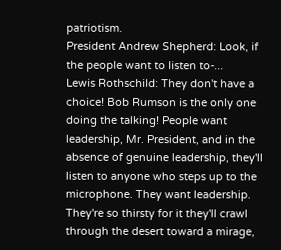patriotism.
President Andrew Shepherd: Look, if the people want to listen to-...
Lewis Rothschild: They don't have a choice! Bob Rumson is the only one doing the talking! People want leadership, Mr. President, and in the absence of genuine leadership, they'll listen to anyone who steps up to the microphone. They want leadership. They're so thirsty for it they'll crawl through the desert toward a mirage,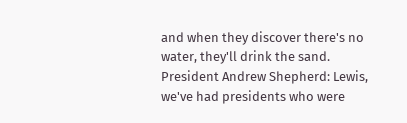and when they discover there's no water, they'll drink the sand.
President Andrew Shepherd: Lewis, we've had presidents who were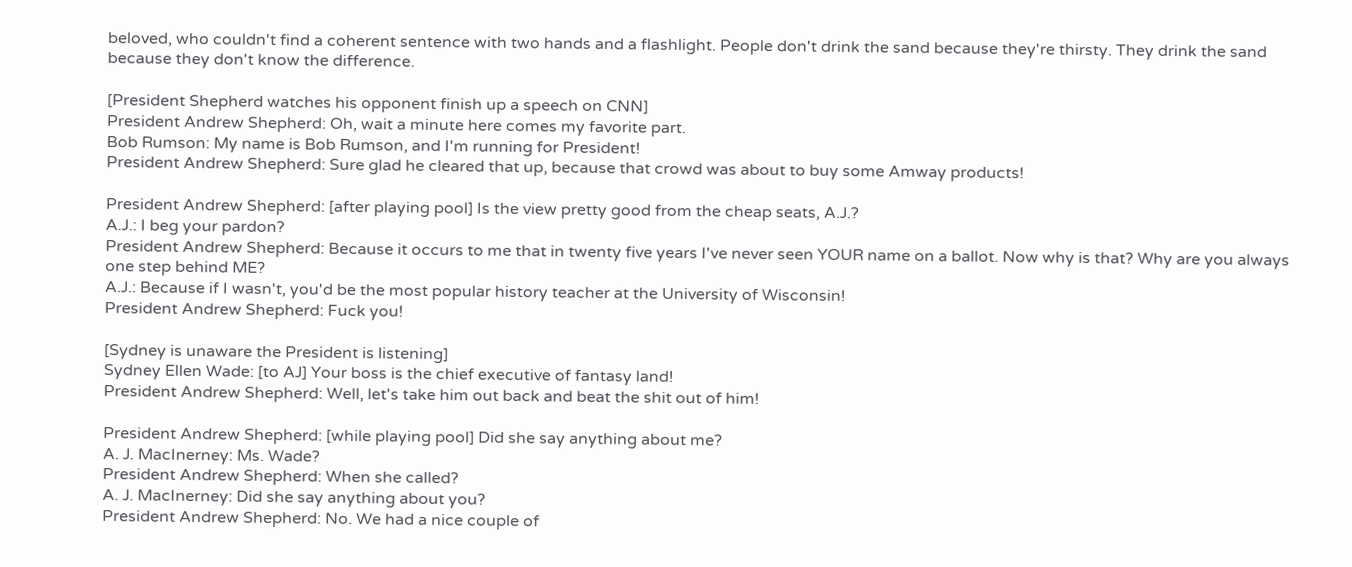beloved, who couldn't find a coherent sentence with two hands and a flashlight. People don't drink the sand because they're thirsty. They drink the sand because they don't know the difference.

[President Shepherd watches his opponent finish up a speech on CNN]
President Andrew Shepherd: Oh, wait a minute here comes my favorite part.
Bob Rumson: My name is Bob Rumson, and I'm running for President!
President Andrew Shepherd: Sure glad he cleared that up, because that crowd was about to buy some Amway products!

President Andrew Shepherd: [after playing pool] Is the view pretty good from the cheap seats, A.J.?
A.J.: I beg your pardon?
President Andrew Shepherd: Because it occurs to me that in twenty five years I've never seen YOUR name on a ballot. Now why is that? Why are you always one step behind ME?
A.J.: Because if I wasn't, you'd be the most popular history teacher at the University of Wisconsin!
President Andrew Shepherd: Fuck you!

[Sydney is unaware the President is listening]
Sydney Ellen Wade: [to AJ] Your boss is the chief executive of fantasy land!
President Andrew Shepherd: Well, let's take him out back and beat the shit out of him!

President Andrew Shepherd: [while playing pool] Did she say anything about me?
A. J. MacInerney: Ms. Wade?
President Andrew Shepherd: When she called?
A. J. MacInerney: Did she say anything about you?
President Andrew Shepherd: No. We had a nice couple of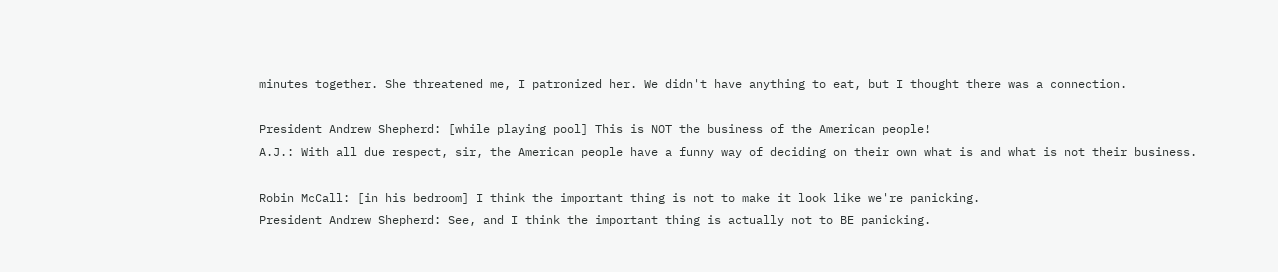minutes together. She threatened me, I patronized her. We didn't have anything to eat, but I thought there was a connection.

President Andrew Shepherd: [while playing pool] This is NOT the business of the American people!
A.J.: With all due respect, sir, the American people have a funny way of deciding on their own what is and what is not their business.

Robin McCall: [in his bedroom] I think the important thing is not to make it look like we're panicking.
President Andrew Shepherd: See, and I think the important thing is actually not to BE panicking.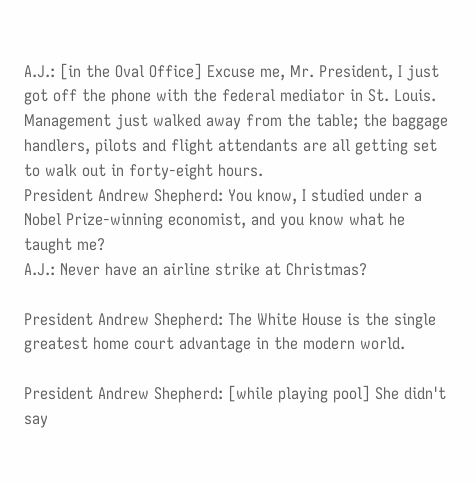A.J.: [in the Oval Office] Excuse me, Mr. President, I just got off the phone with the federal mediator in St. Louis. Management just walked away from the table; the baggage handlers, pilots and flight attendants are all getting set to walk out in forty-eight hours.
President Andrew Shepherd: You know, I studied under a Nobel Prize-winning economist, and you know what he taught me?
A.J.: Never have an airline strike at Christmas?

President Andrew Shepherd: The White House is the single greatest home court advantage in the modern world.

President Andrew Shepherd: [while playing pool] She didn't say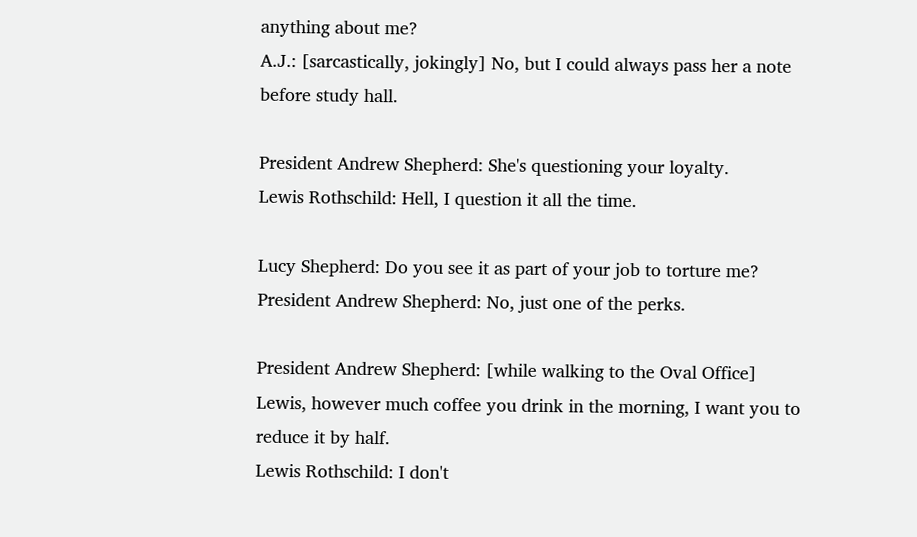anything about me?
A.J.: [sarcastically, jokingly] No, but I could always pass her a note before study hall.

President Andrew Shepherd: She's questioning your loyalty.
Lewis Rothschild: Hell, I question it all the time.

Lucy Shepherd: Do you see it as part of your job to torture me?
President Andrew Shepherd: No, just one of the perks.

President Andrew Shepherd: [while walking to the Oval Office] Lewis, however much coffee you drink in the morning, I want you to reduce it by half.
Lewis Rothschild: I don't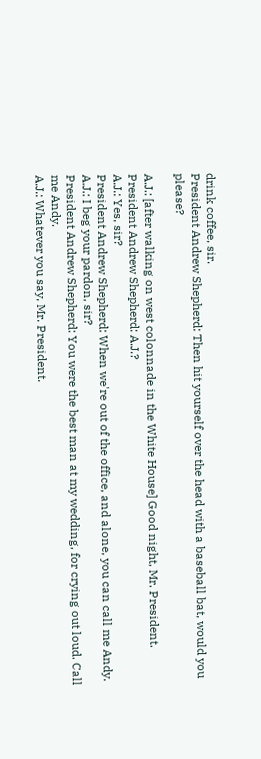drink coffee, sir.
President Andrew Shepherd: Then hit yourself over the head with a baseball bat, would you please?

A.J.: [after walking on west colonnade in the White House] Good night, Mr. President.
President Andrew Shepherd: A.J.?
A.J.: Yes, sir?
President Andrew Shepherd: When we're out of the office, and alone, you can call me Andy.
A.J.: I beg your pardon, sir?
President Andrew Shepherd: You were the best man at my wedding, for crying out loud. Call me Andy.
A.J.: Whatever you say, Mr. President.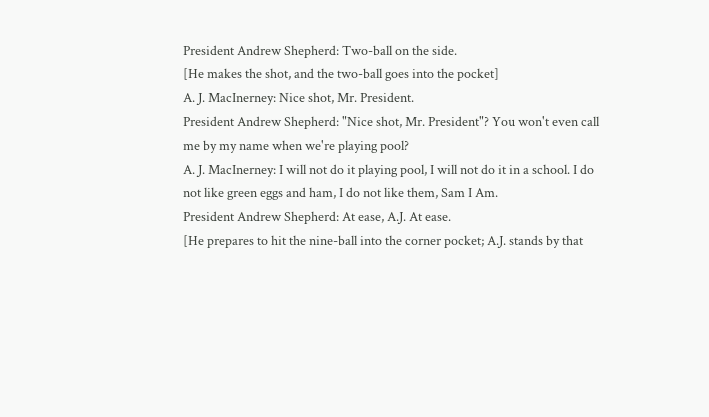President Andrew Shepherd: Two-ball on the side.
[He makes the shot, and the two-ball goes into the pocket]
A. J. MacInerney: Nice shot, Mr. President.
President Andrew Shepherd: "Nice shot, Mr. President"? You won't even call me by my name when we're playing pool?
A. J. MacInerney: I will not do it playing pool, I will not do it in a school. I do not like green eggs and ham, I do not like them, Sam I Am.
President Andrew Shepherd: At ease, A.J. At ease.
[He prepares to hit the nine-ball into the corner pocket; A.J. stands by that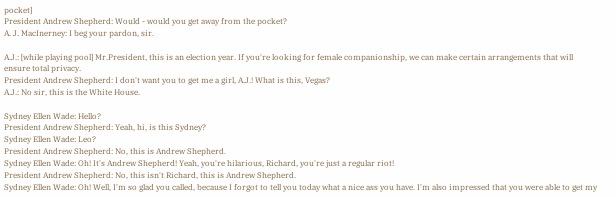pocket]
President Andrew Shepherd: Would - would you get away from the pocket?
A. J. MacInerney: I beg your pardon, sir.

A.J.: [while playing pool] Mr.President, this is an election year. If you're looking for female companionship, we can make certain arrangements that will ensure total privacy.
President Andrew Shepherd: I don't want you to get me a girl, A.J.! What is this, Vegas?
A.J.: No sir, this is the White House.

Sydney Ellen Wade: Hello?
President Andrew Shepherd: Yeah, hi, is this Sydney?
Sydney Ellen Wade: Leo?
President Andrew Shepherd: No, this is Andrew Shepherd.
Sydney Ellen Wade: Oh! It's Andrew Shepherd! Yeah, you're hilarious, Richard, you're just a regular riot!
President Andrew Shepherd: No, this isn't Richard, this is Andrew Shepherd.
Sydney Ellen Wade: Oh! Well, I'm so glad you called, because I forgot to tell you today what a nice ass you have. I'm also impressed that you were able to get my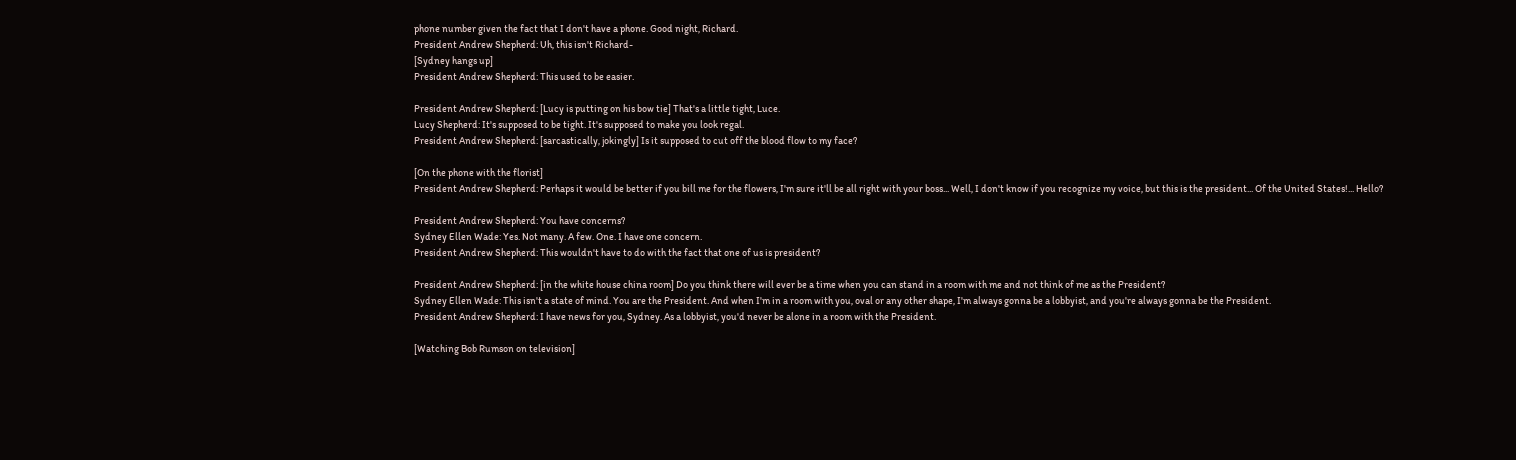phone number given the fact that I don't have a phone. Good night, Richard.
President Andrew Shepherd: Uh, this isn't Richard-
[Sydney hangs up]
President Andrew Shepherd: This used to be easier.

President Andrew Shepherd: [Lucy is putting on his bow tie] That's a little tight, Luce.
Lucy Shepherd: It's supposed to be tight. It's supposed to make you look regal.
President Andrew Shepherd: [sarcastically, jokingly] Is it supposed to cut off the blood flow to my face?

[On the phone with the florist]
President Andrew Shepherd: Perhaps it would be better if you bill me for the flowers, I'm sure it'll be all right with your boss... Well, I don't know if you recognize my voice, but this is the president... Of the United States!... Hello?

President Andrew Shepherd: You have concerns?
Sydney Ellen Wade: Yes. Not many. A few. One. I have one concern.
President Andrew Shepherd: This wouldn't have to do with the fact that one of us is president?

President Andrew Shepherd: [in the white house china room] Do you think there will ever be a time when you can stand in a room with me and not think of me as the President?
Sydney Ellen Wade: This isn't a state of mind. You are the President. And when I'm in a room with you, oval or any other shape, I'm always gonna be a lobbyist, and you're always gonna be the President.
President Andrew Shepherd: I have news for you, Sydney. As a lobbyist, you'd never be alone in a room with the President.

[Watching Bob Rumson on television]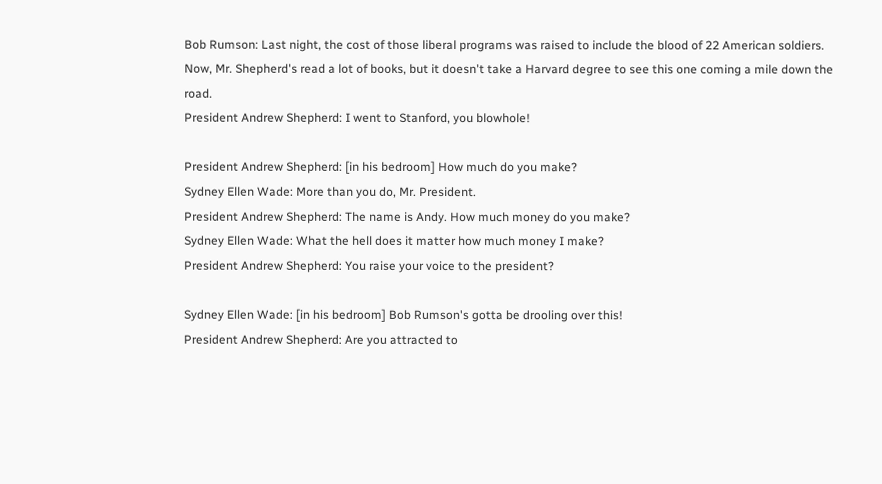Bob Rumson: Last night, the cost of those liberal programs was raised to include the blood of 22 American soldiers. Now, Mr. Shepherd's read a lot of books, but it doesn't take a Harvard degree to see this one coming a mile down the road.
President Andrew Shepherd: I went to Stanford, you blowhole!

President Andrew Shepherd: [in his bedroom] How much do you make?
Sydney Ellen Wade: More than you do, Mr. President.
President Andrew Shepherd: The name is Andy. How much money do you make?
Sydney Ellen Wade: What the hell does it matter how much money I make?
President Andrew Shepherd: You raise your voice to the president?

Sydney Ellen Wade: [in his bedroom] Bob Rumson's gotta be drooling over this!
President Andrew Shepherd: Are you attracted to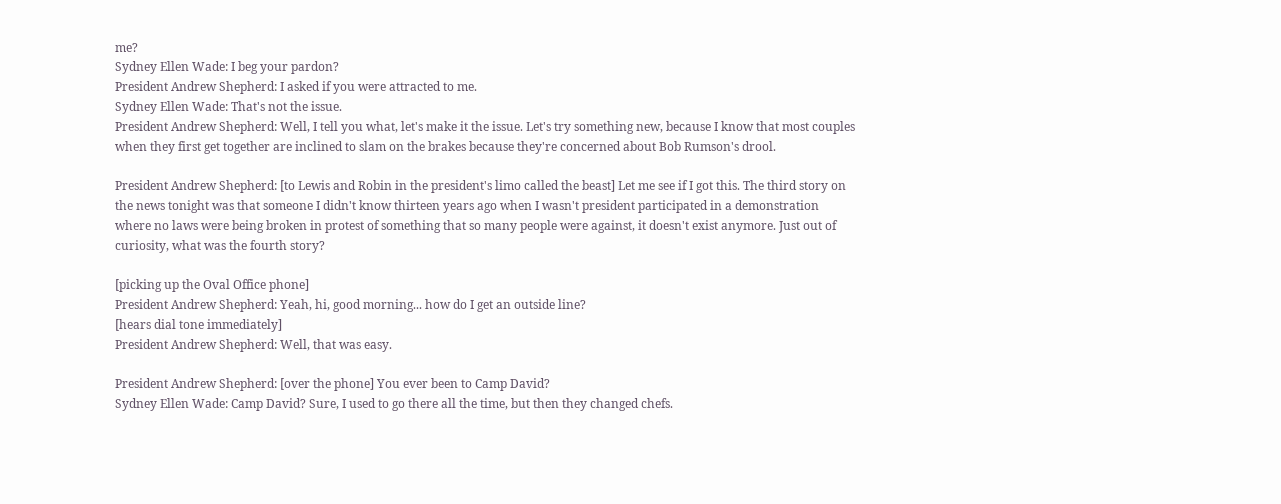me?
Sydney Ellen Wade: I beg your pardon?
President Andrew Shepherd: I asked if you were attracted to me.
Sydney Ellen Wade: That's not the issue.
President Andrew Shepherd: Well, I tell you what, let's make it the issue. Let's try something new, because I know that most couples when they first get together are inclined to slam on the brakes because they're concerned about Bob Rumson's drool.

President Andrew Shepherd: [to Lewis and Robin in the president's limo called the beast] Let me see if I got this. The third story on the news tonight was that someone I didn't know thirteen years ago when I wasn't president participated in a demonstration where no laws were being broken in protest of something that so many people were against, it doesn't exist anymore. Just out of curiosity, what was the fourth story?

[picking up the Oval Office phone]
President Andrew Shepherd: Yeah, hi, good morning... how do I get an outside line?
[hears dial tone immediately]
President Andrew Shepherd: Well, that was easy.

President Andrew Shepherd: [over the phone] You ever been to Camp David?
Sydney Ellen Wade: Camp David? Sure, I used to go there all the time, but then they changed chefs.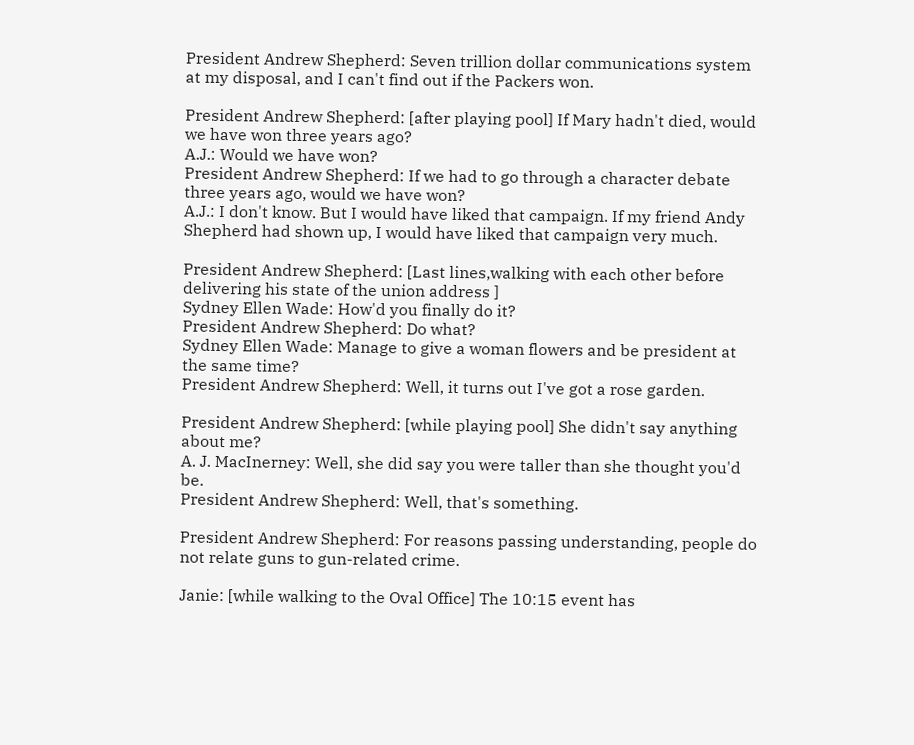President Andrew Shepherd: Seven trillion dollar communications system at my disposal, and I can't find out if the Packers won.

President Andrew Shepherd: [after playing pool] If Mary hadn't died, would we have won three years ago?
A.J.: Would we have won?
President Andrew Shepherd: If we had to go through a character debate three years ago, would we have won?
A.J.: I don't know. But I would have liked that campaign. If my friend Andy Shepherd had shown up, I would have liked that campaign very much.

President Andrew Shepherd: [Last lines,walking with each other before delivering his state of the union address ]
Sydney Ellen Wade: How'd you finally do it?
President Andrew Shepherd: Do what?
Sydney Ellen Wade: Manage to give a woman flowers and be president at the same time?
President Andrew Shepherd: Well, it turns out I've got a rose garden.

President Andrew Shepherd: [while playing pool] She didn't say anything about me?
A. J. MacInerney: Well, she did say you were taller than she thought you'd be.
President Andrew Shepherd: Well, that's something.

President Andrew Shepherd: For reasons passing understanding, people do not relate guns to gun-related crime.

Janie: [while walking to the Oval Office] The 10:15 event has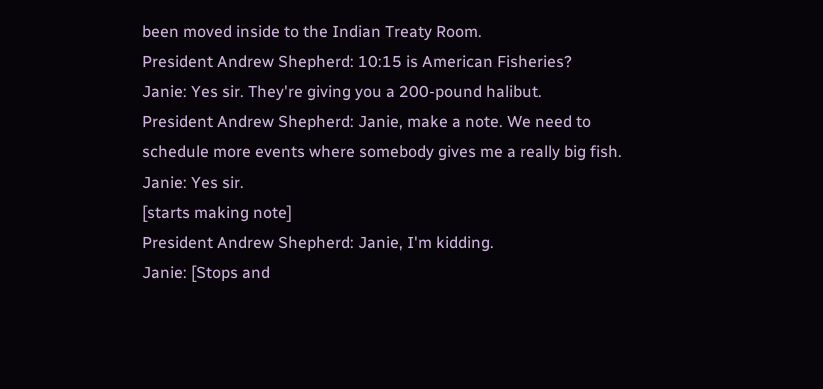been moved inside to the Indian Treaty Room.
President Andrew Shepherd: 10:15 is American Fisheries?
Janie: Yes sir. They're giving you a 200-pound halibut.
President Andrew Shepherd: Janie, make a note. We need to schedule more events where somebody gives me a really big fish.
Janie: Yes sir.
[starts making note]
President Andrew Shepherd: Janie, I'm kidding.
Janie: [Stops and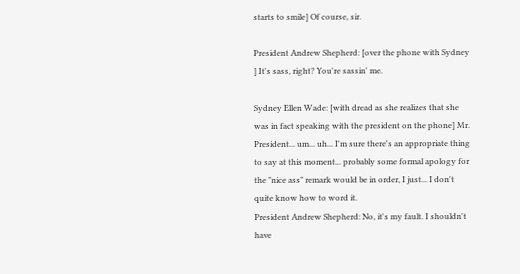starts to smile] Of course, sir.

President Andrew Shepherd: [over the phone with Sydney ] It's sass, right? You're sassin' me.

Sydney Ellen Wade: [with dread as she realizes that she was in fact speaking with the president on the phone] Mr. President... um... uh... I'm sure there's an appropriate thing to say at this moment... probably some formal apology for the "nice ass" remark would be in order, I just... I don't quite know how to word it.
President Andrew Shepherd: No, it's my fault. I shouldn't have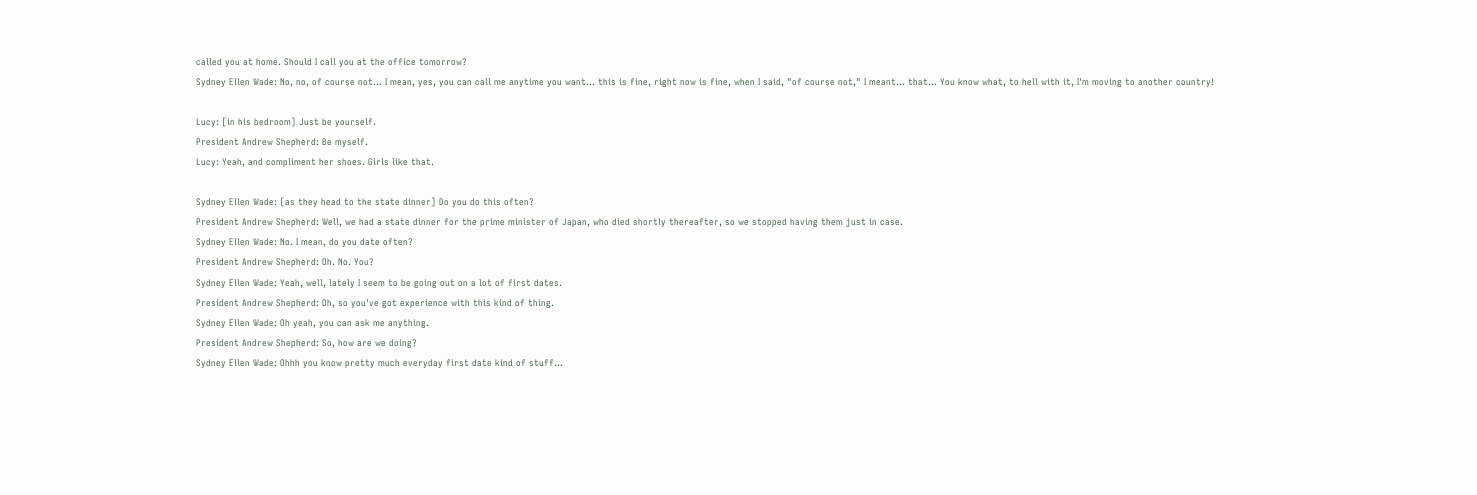called you at home. Should I call you at the office tomorrow?
Sydney Ellen Wade: No, no, of course not... I mean, yes, you can call me anytime you want... this is fine, right now is fine, when I said, "of course not," I meant... that... You know what, to hell with it, I'm moving to another country!

Lucy: [in his bedroom] Just be yourself.
President Andrew Shepherd: Be myself.
Lucy: Yeah, and compliment her shoes. Girls like that.

Sydney Ellen Wade: [as they head to the state dinner] Do you do this often?
President Andrew Shepherd: Well, we had a state dinner for the prime minister of Japan, who died shortly thereafter, so we stopped having them just in case.
Sydney Ellen Wade: No. I mean, do you date often?
President Andrew Shepherd: Oh. No. You?
Sydney Ellen Wade: Yeah, well, lately I seem to be going out on a lot of first dates.
President Andrew Shepherd: Oh, so you've got experience with this kind of thing.
Sydney Ellen Wade: Oh yeah, you can ask me anything.
President Andrew Shepherd: So, how are we doing?
Sydney Ellen Wade: Ohhh you know pretty much everyday first date kind of stuff...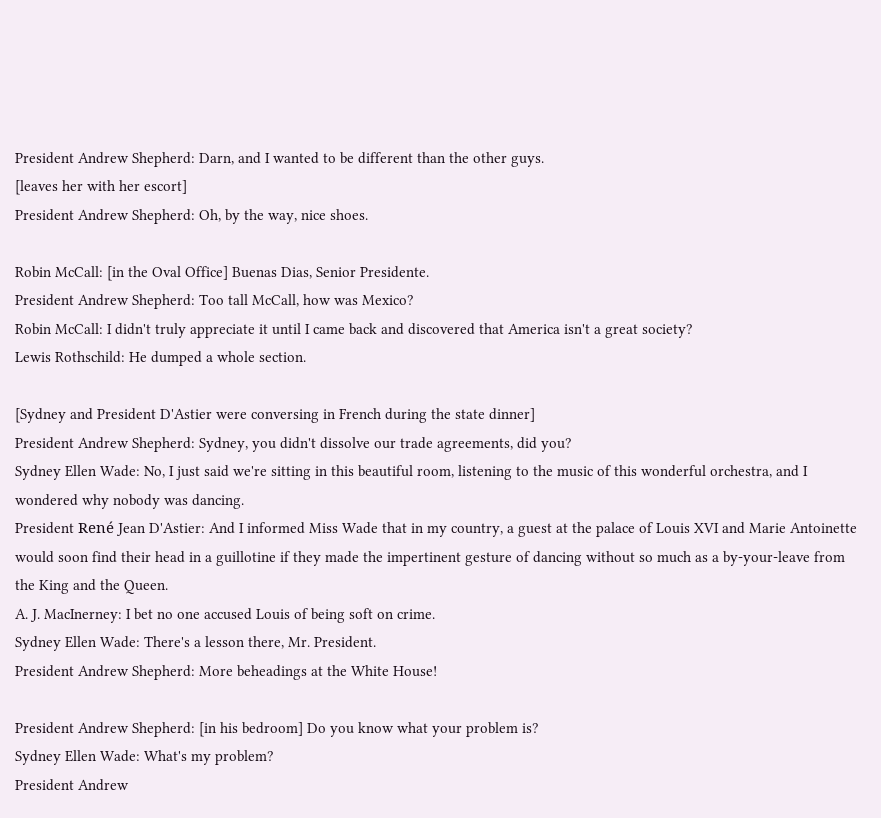President Andrew Shepherd: Darn, and I wanted to be different than the other guys.
[leaves her with her escort]
President Andrew Shepherd: Oh, by the way, nice shoes.

Robin McCall: [in the Oval Office] Buenas Dias, Senior Presidente.
President Andrew Shepherd: Too tall McCall, how was Mexico?
Robin McCall: I didn't truly appreciate it until I came back and discovered that America isn't a great society?
Lewis Rothschild: He dumped a whole section.

[Sydney and President D'Astier were conversing in French during the state dinner]
President Andrew Shepherd: Sydney, you didn't dissolve our trade agreements, did you?
Sydney Ellen Wade: No, I just said we're sitting in this beautiful room, listening to the music of this wonderful orchestra, and I wondered why nobody was dancing.
President René Jean D'Astier: And I informed Miss Wade that in my country, a guest at the palace of Louis XVI and Marie Antoinette would soon find their head in a guillotine if they made the impertinent gesture of dancing without so much as a by-your-leave from the King and the Queen.
A. J. MacInerney: I bet no one accused Louis of being soft on crime.
Sydney Ellen Wade: There's a lesson there, Mr. President.
President Andrew Shepherd: More beheadings at the White House!

President Andrew Shepherd: [in his bedroom] Do you know what your problem is?
Sydney Ellen Wade: What's my problem?
President Andrew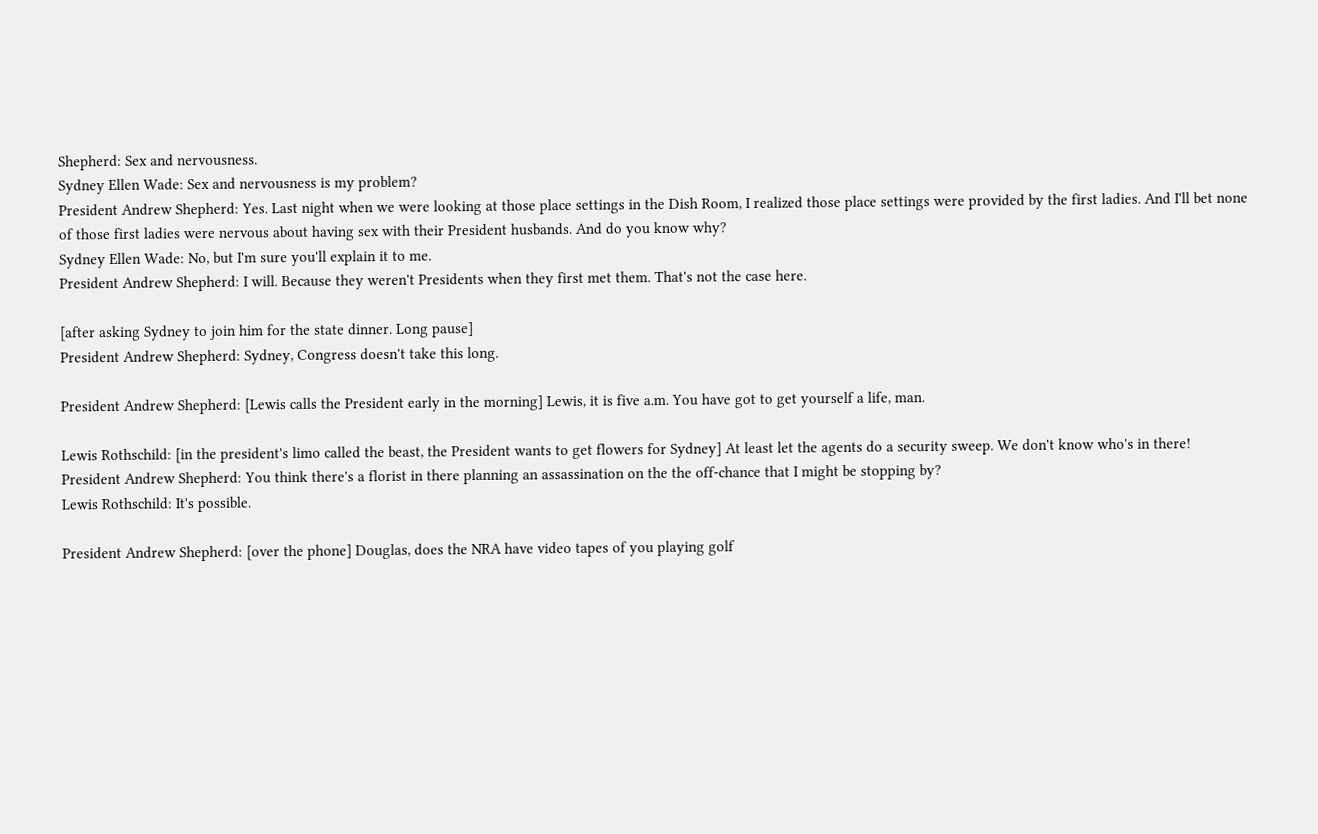Shepherd: Sex and nervousness.
Sydney Ellen Wade: Sex and nervousness is my problem?
President Andrew Shepherd: Yes. Last night when we were looking at those place settings in the Dish Room, I realized those place settings were provided by the first ladies. And I'll bet none of those first ladies were nervous about having sex with their President husbands. And do you know why?
Sydney Ellen Wade: No, but I'm sure you'll explain it to me.
President Andrew Shepherd: I will. Because they weren't Presidents when they first met them. That's not the case here.

[after asking Sydney to join him for the state dinner. Long pause]
President Andrew Shepherd: Sydney, Congress doesn't take this long.

President Andrew Shepherd: [Lewis calls the President early in the morning] Lewis, it is five a.m. You have got to get yourself a life, man.

Lewis Rothschild: [in the president's limo called the beast, the President wants to get flowers for Sydney] At least let the agents do a security sweep. We don't know who's in there!
President Andrew Shepherd: You think there's a florist in there planning an assassination on the the off-chance that I might be stopping by?
Lewis Rothschild: It's possible.

President Andrew Shepherd: [over the phone] Douglas, does the NRA have video tapes of you playing golf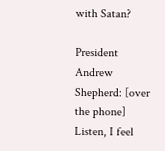with Satan?

President Andrew Shepherd: [over the phone] Listen, I feel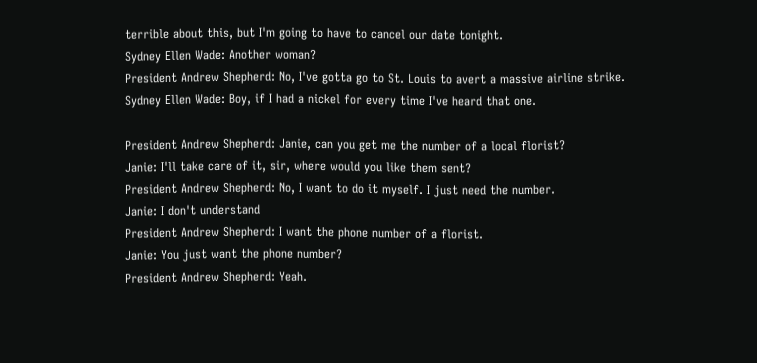terrible about this, but I'm going to have to cancel our date tonight.
Sydney Ellen Wade: Another woman?
President Andrew Shepherd: No, I've gotta go to St. Louis to avert a massive airline strike.
Sydney Ellen Wade: Boy, if I had a nickel for every time I've heard that one.

President Andrew Shepherd: Janie, can you get me the number of a local florist?
Janie: I'll take care of it, sir, where would you like them sent?
President Andrew Shepherd: No, I want to do it myself. I just need the number.
Janie: I don't understand
President Andrew Shepherd: I want the phone number of a florist.
Janie: You just want the phone number?
President Andrew Shepherd: Yeah.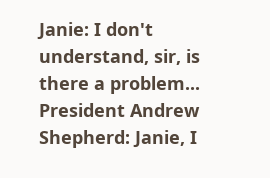Janie: I don't understand, sir, is there a problem...
President Andrew Shepherd: Janie, I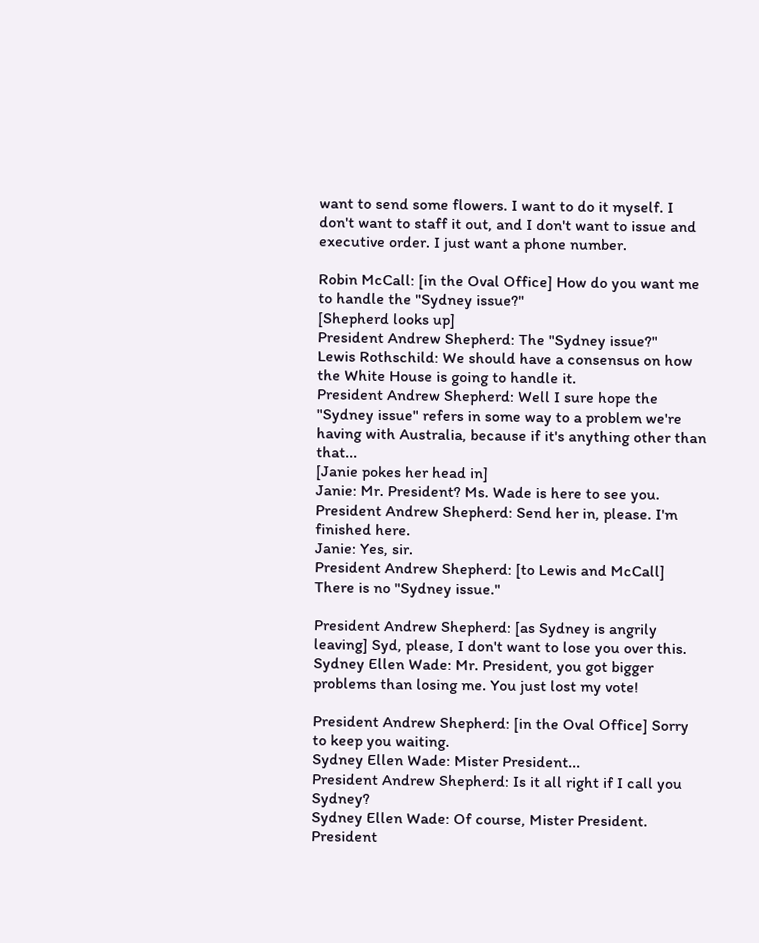want to send some flowers. I want to do it myself. I don't want to staff it out, and I don't want to issue and executive order. I just want a phone number.

Robin McCall: [in the Oval Office] How do you want me to handle the "Sydney issue?"
[Shepherd looks up]
President Andrew Shepherd: The "Sydney issue?"
Lewis Rothschild: We should have a consensus on how the White House is going to handle it.
President Andrew Shepherd: Well I sure hope the "Sydney issue" refers in some way to a problem we're having with Australia, because if it's anything other than that...
[Janie pokes her head in]
Janie: Mr. President? Ms. Wade is here to see you.
President Andrew Shepherd: Send her in, please. I'm finished here.
Janie: Yes, sir.
President Andrew Shepherd: [to Lewis and McCall] There is no "Sydney issue."

President Andrew Shepherd: [as Sydney is angrily leaving] Syd, please, I don't want to lose you over this.
Sydney Ellen Wade: Mr. President, you got bigger problems than losing me. You just lost my vote!

President Andrew Shepherd: [in the Oval Office] Sorry to keep you waiting.
Sydney Ellen Wade: Mister President...
President Andrew Shepherd: Is it all right if I call you Sydney?
Sydney Ellen Wade: Of course, Mister President.
President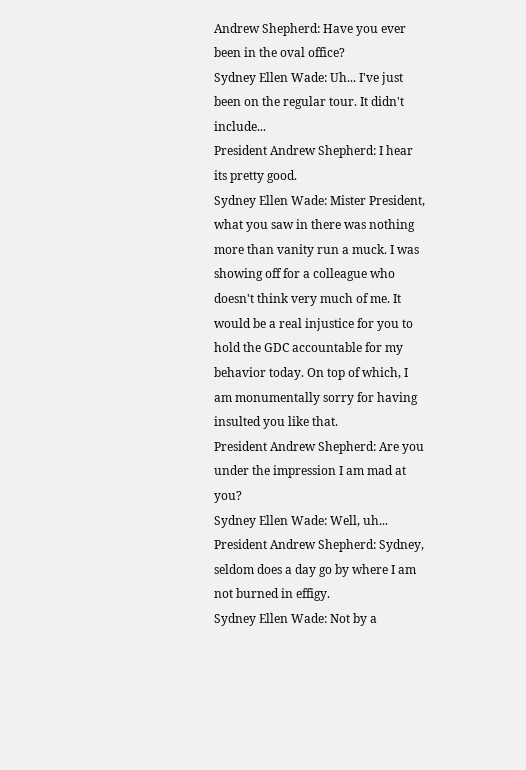Andrew Shepherd: Have you ever been in the oval office?
Sydney Ellen Wade: Uh... I've just been on the regular tour. It didn't include...
President Andrew Shepherd: I hear its pretty good.
Sydney Ellen Wade: Mister President, what you saw in there was nothing more than vanity run a muck. I was showing off for a colleague who doesn't think very much of me. It would be a real injustice for you to hold the GDC accountable for my behavior today. On top of which, I am monumentally sorry for having insulted you like that.
President Andrew Shepherd: Are you under the impression I am mad at you?
Sydney Ellen Wade: Well, uh...
President Andrew Shepherd: Sydney, seldom does a day go by where I am not burned in effigy.
Sydney Ellen Wade: Not by a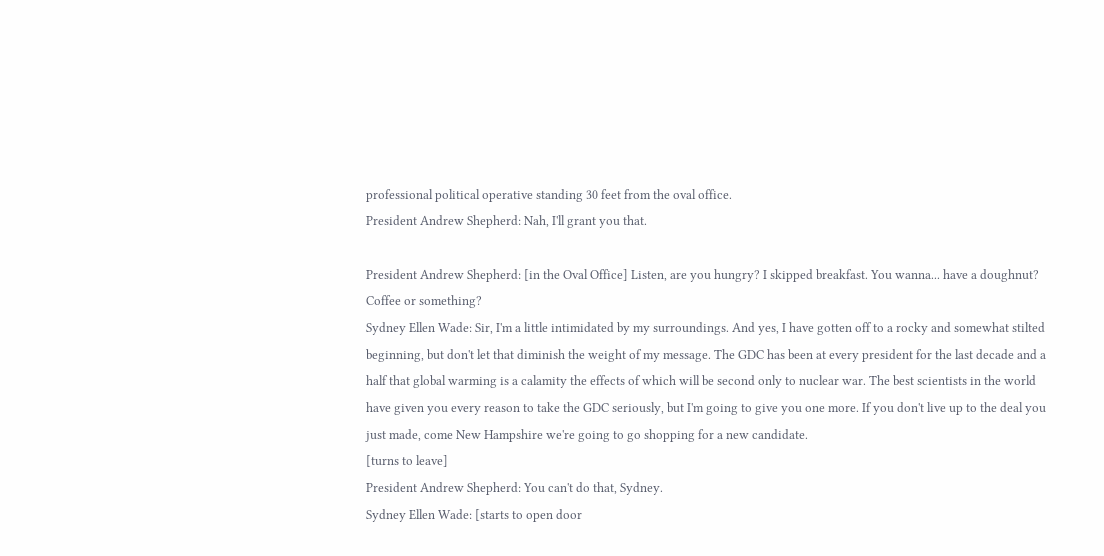professional political operative standing 30 feet from the oval office.
President Andrew Shepherd: Nah, I'll grant you that.

President Andrew Shepherd: [in the Oval Office] Listen, are you hungry? I skipped breakfast. You wanna... have a doughnut? Coffee or something?
Sydney Ellen Wade: Sir, I'm a little intimidated by my surroundings. And yes, I have gotten off to a rocky and somewhat stilted beginning, but don't let that diminish the weight of my message. The GDC has been at every president for the last decade and a half that global warming is a calamity the effects of which will be second only to nuclear war. The best scientists in the world have given you every reason to take the GDC seriously, but I'm going to give you one more. If you don't live up to the deal you just made, come New Hampshire we're going to go shopping for a new candidate.
[turns to leave]
President Andrew Shepherd: You can't do that, Sydney.
Sydney Ellen Wade: [starts to open door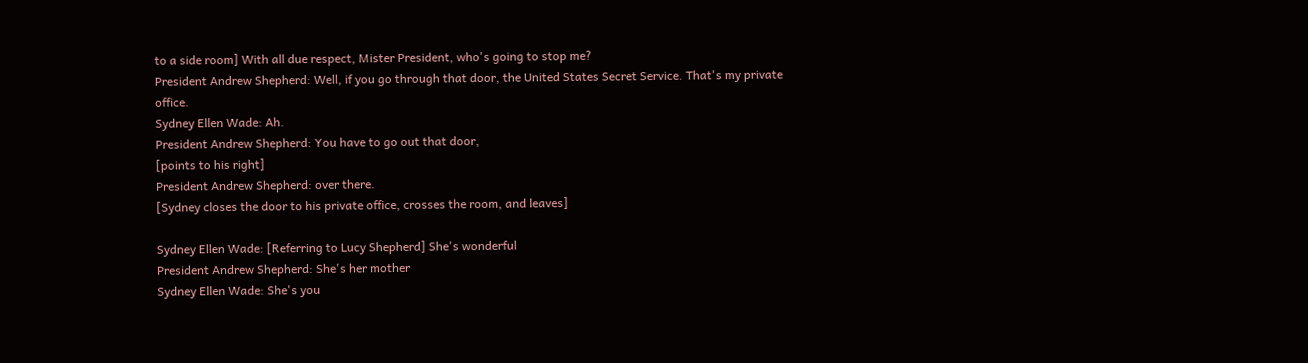to a side room] With all due respect, Mister President, who's going to stop me?
President Andrew Shepherd: Well, if you go through that door, the United States Secret Service. That's my private office.
Sydney Ellen Wade: Ah.
President Andrew Shepherd: You have to go out that door,
[points to his right]
President Andrew Shepherd: over there.
[Sydney closes the door to his private office, crosses the room, and leaves]

Sydney Ellen Wade: [Referring to Lucy Shepherd] She's wonderful
President Andrew Shepherd: She's her mother
Sydney Ellen Wade: She's you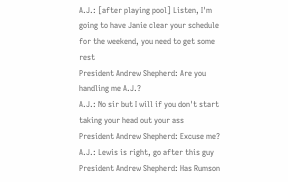A.J.: [after playing pool] Listen, I'm going to have Janie clear your schedule for the weekend, you need to get some rest
President Andrew Shepherd: Are you handling me A.J.?
A.J.: No sir but I will if you don't start taking your head out your ass
President Andrew Shepherd: Excuse me?
A.J.: Lewis is right, go after this guy
President Andrew Shepherd: Has Rumson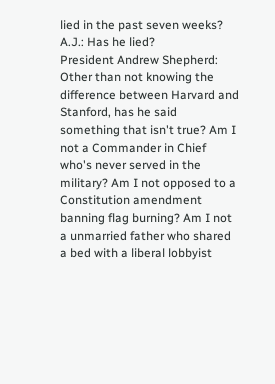lied in the past seven weeks?
A.J.: Has he lied?
President Andrew Shepherd: Other than not knowing the difference between Harvard and Stanford, has he said something that isn't true? Am I not a Commander in Chief who's never served in the military? Am I not opposed to a Constitution amendment banning flag burning? Am I not a unmarried father who shared a bed with a liberal lobbyist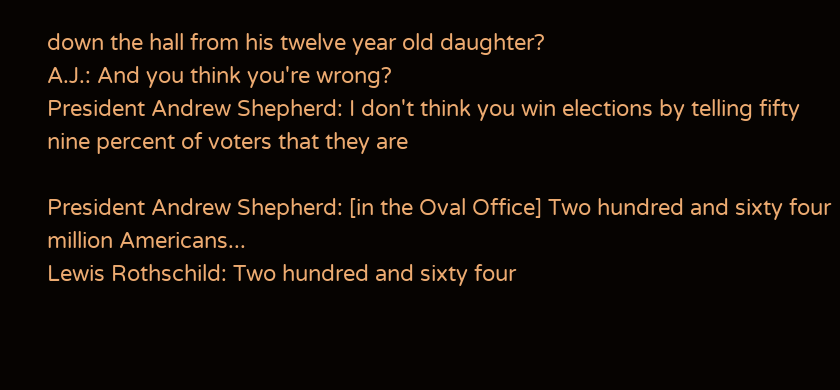down the hall from his twelve year old daughter?
A.J.: And you think you're wrong?
President Andrew Shepherd: I don't think you win elections by telling fifty nine percent of voters that they are

President Andrew Shepherd: [in the Oval Office] Two hundred and sixty four million Americans...
Lewis Rothschild: Two hundred and sixty four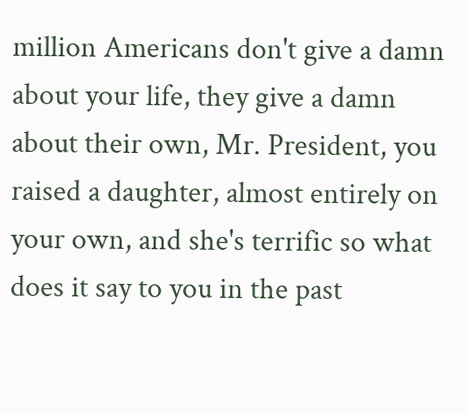million Americans don't give a damn about your life, they give a damn about their own, Mr. President, you raised a daughter, almost entirely on your own, and she's terrific so what does it say to you in the past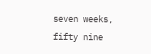seven weeks, fifty nine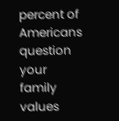percent of Americans question your family values